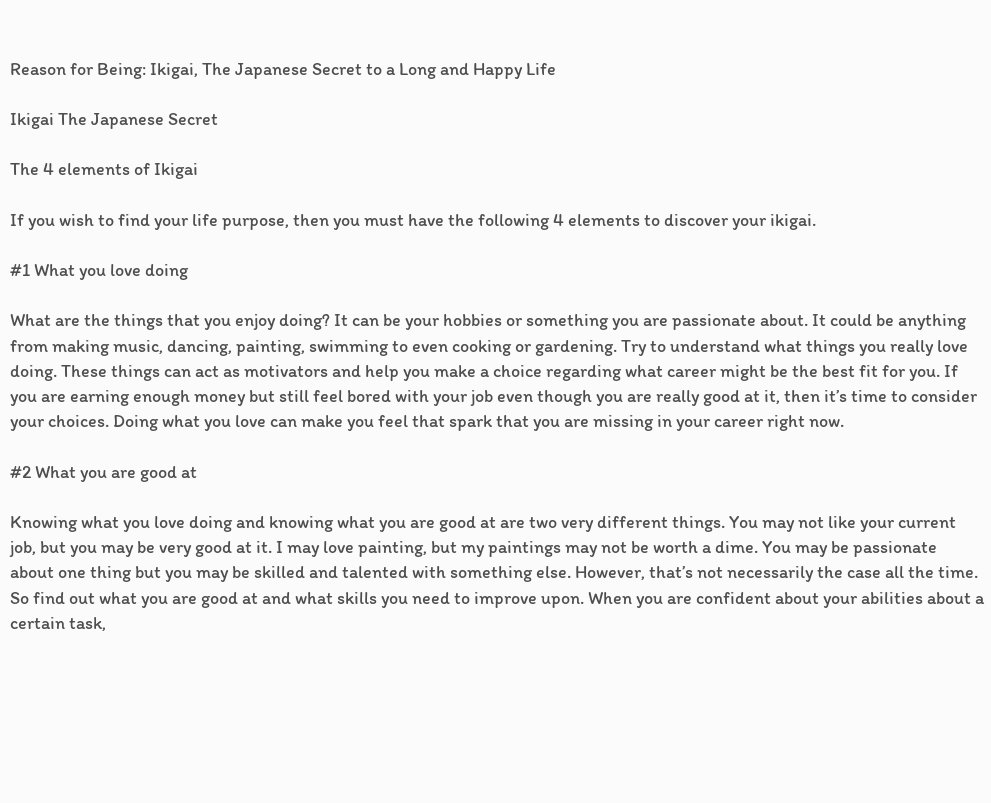Reason for Being: Ikigai, The Japanese Secret to a Long and Happy Life

Ikigai The Japanese Secret

The 4 elements of Ikigai

If you wish to find your life purpose, then you must have the following 4 elements to discover your ikigai.

#1 What you love doing

What are the things that you enjoy doing? It can be your hobbies or something you are passionate about. It could be anything from making music, dancing, painting, swimming to even cooking or gardening. Try to understand what things you really love doing. These things can act as motivators and help you make a choice regarding what career might be the best fit for you. If you are earning enough money but still feel bored with your job even though you are really good at it, then it’s time to consider your choices. Doing what you love can make you feel that spark that you are missing in your career right now.

#2 What you are good at

Knowing what you love doing and knowing what you are good at are two very different things. You may not like your current job, but you may be very good at it. I may love painting, but my paintings may not be worth a dime. You may be passionate about one thing but you may be skilled and talented with something else. However, that’s not necessarily the case all the time. So find out what you are good at and what skills you need to improve upon. When you are confident about your abilities about a certain task,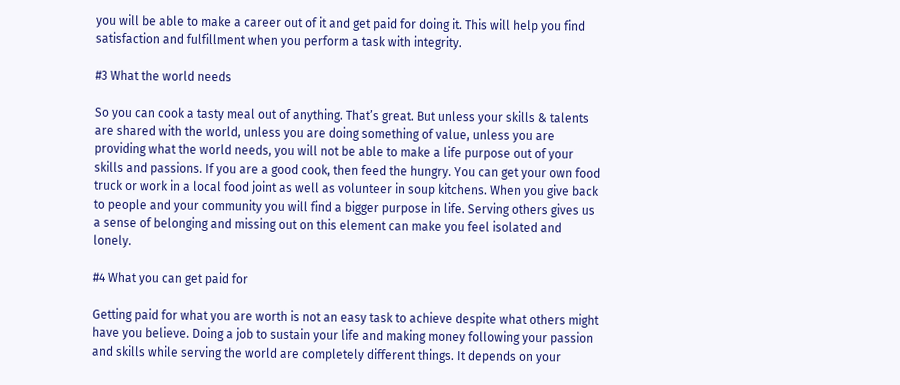you will be able to make a career out of it and get paid for doing it. This will help you find satisfaction and fulfillment when you perform a task with integrity.

#3 What the world needs

So you can cook a tasty meal out of anything. That’s great. But unless your skills & talents are shared with the world, unless you are doing something of value, unless you are providing what the world needs, you will not be able to make a life purpose out of your skills and passions. If you are a good cook, then feed the hungry. You can get your own food truck or work in a local food joint as well as volunteer in soup kitchens. When you give back to people and your community you will find a bigger purpose in life. Serving others gives us a sense of belonging and missing out on this element can make you feel isolated and lonely.

#4 What you can get paid for

Getting paid for what you are worth is not an easy task to achieve despite what others might have you believe. Doing a job to sustain your life and making money following your passion and skills while serving the world are completely different things. It depends on your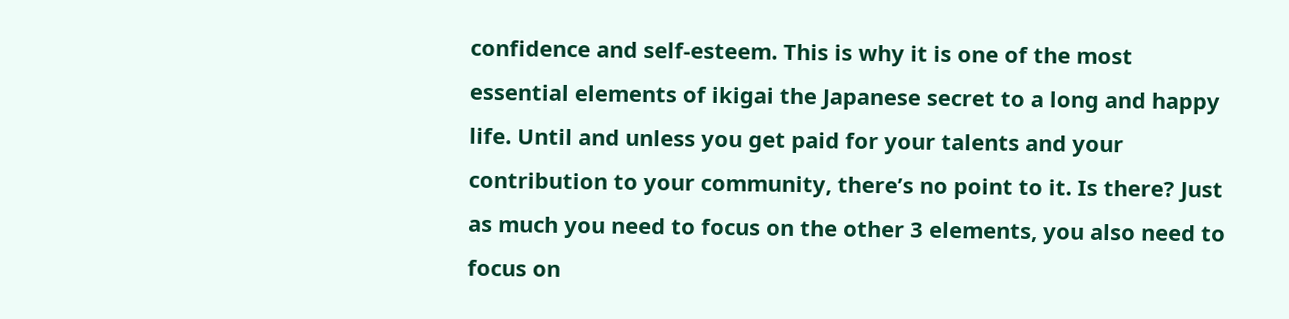confidence and self-esteem. This is why it is one of the most essential elements of ikigai the Japanese secret to a long and happy life. Until and unless you get paid for your talents and your contribution to your community, there’s no point to it. Is there? Just as much you need to focus on the other 3 elements, you also need to focus on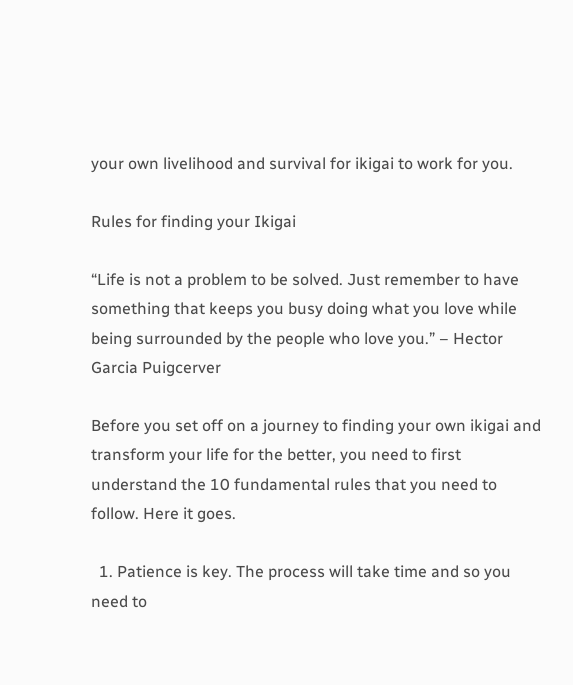your own livelihood and survival for ikigai to work for you.

Rules for finding your Ikigai

“Life is not a problem to be solved. Just remember to have something that keeps you busy doing what you love while being surrounded by the people who love you.” – Hector Garcia Puigcerver

Before you set off on a journey to finding your own ikigai and transform your life for the better, you need to first understand the 10 fundamental rules that you need to follow. Here it goes.

  1. Patience is key. The process will take time and so you need to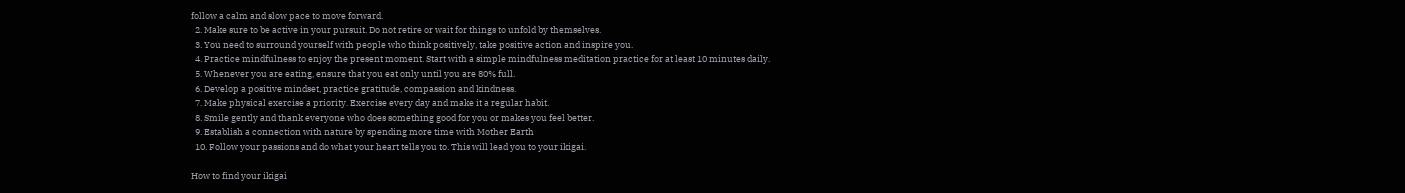follow a calm and slow pace to move forward.
  2. Make sure to be active in your pursuit. Do not retire or wait for things to unfold by themselves.
  3. You need to surround yourself with people who think positively, take positive action and inspire you.
  4. Practice mindfulness to enjoy the present moment. Start with a simple mindfulness meditation practice for at least 10 minutes daily.
  5. Whenever you are eating, ensure that you eat only until you are 80% full.
  6. Develop a positive mindset, practice gratitude, compassion and kindness.
  7. Make physical exercise a priority. Exercise every day and make it a regular habit.
  8. Smile gently and thank everyone who does something good for you or makes you feel better.
  9. Establish a connection with nature by spending more time with Mother Earth
  10. Follow your passions and do what your heart tells you to. This will lead you to your ikigai.

How to find your ikigai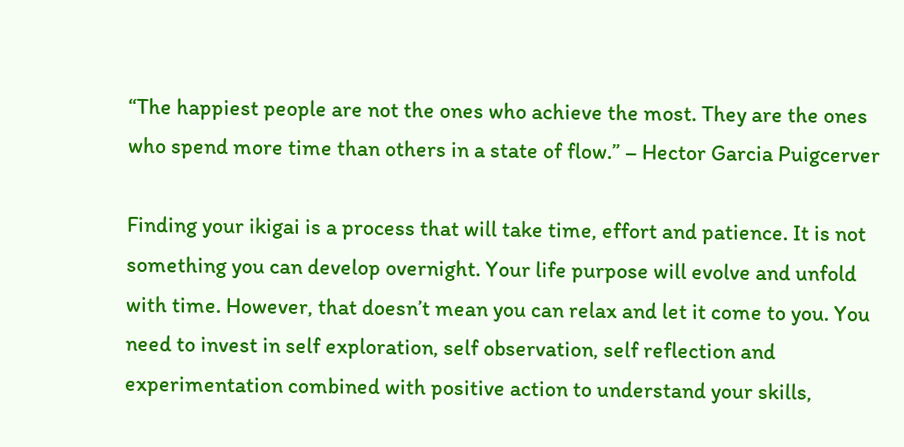“The happiest people are not the ones who achieve the most. They are the ones who spend more time than others in a state of flow.” – Hector Garcia Puigcerver

Finding your ikigai is a process that will take time, effort and patience. It is not something you can develop overnight. Your life purpose will evolve and unfold with time. However, that doesn’t mean you can relax and let it come to you. You need to invest in self exploration, self observation, self reflection and experimentation combined with positive action to understand your skills,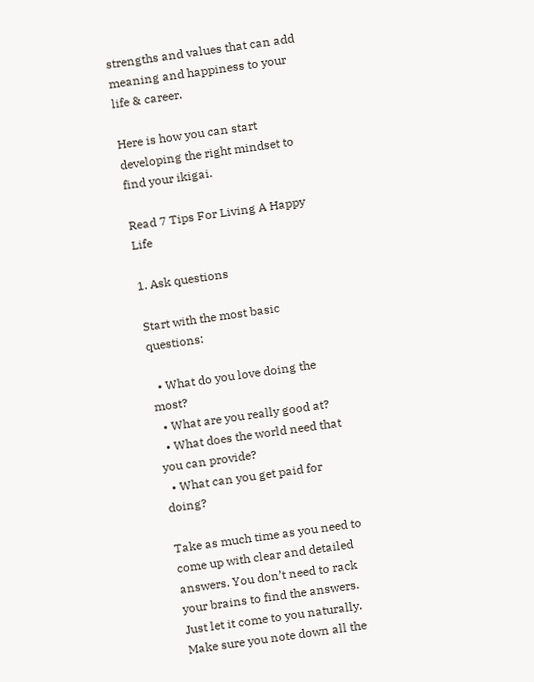strengths and values that can add meaning and happiness to your life & career.

Here is how you can start developing the right mindset to find your ikigai.

Read 7 Tips For Living A Happy Life

1. Ask questions

Start with the most basic questions:

  • What do you love doing the most?
  • What are you really good at?
  • What does the world need that you can provide?
  • What can you get paid for doing?

Take as much time as you need to come up with clear and detailed answers. You don’t need to rack your brains to find the answers. Just let it come to you naturally. Make sure you note down all the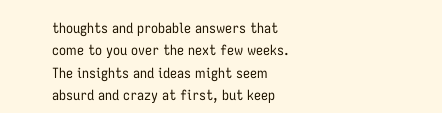thoughts and probable answers that come to you over the next few weeks. The insights and ideas might seem absurd and crazy at first, but keep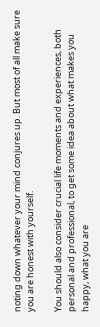noting down whatever your mind conjures up. But most of all make sure you are honest with yourself.

You should also consider crucial life moments and experiences, both personal and professional, to get some idea about what makes you happy, what you are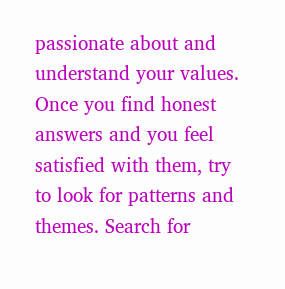passionate about and understand your values. Once you find honest answers and you feel satisfied with them, try to look for patterns and themes. Search for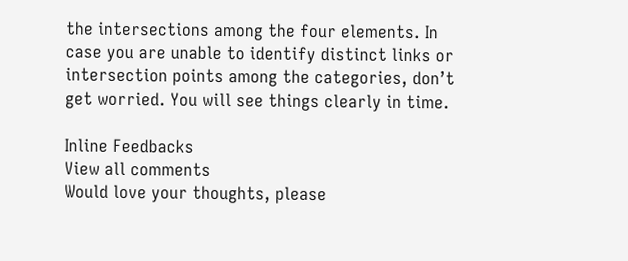the intersections among the four elements. In case you are unable to identify distinct links or intersection points among the categories, don’t get worried. You will see things clearly in time.

Inline Feedbacks
View all comments
Would love your thoughts, please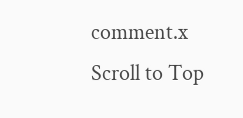comment.x
Scroll to Top